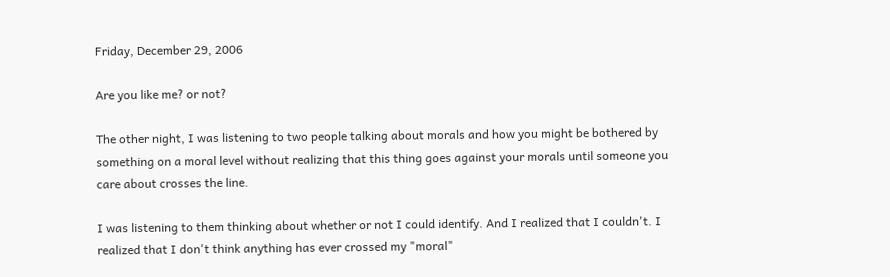Friday, December 29, 2006

Are you like me? or not?

The other night, I was listening to two people talking about morals and how you might be bothered by something on a moral level without realizing that this thing goes against your morals until someone you care about crosses the line.

I was listening to them thinking about whether or not I could identify. And I realized that I couldn't. I realized that I don't think anything has ever crossed my "moral"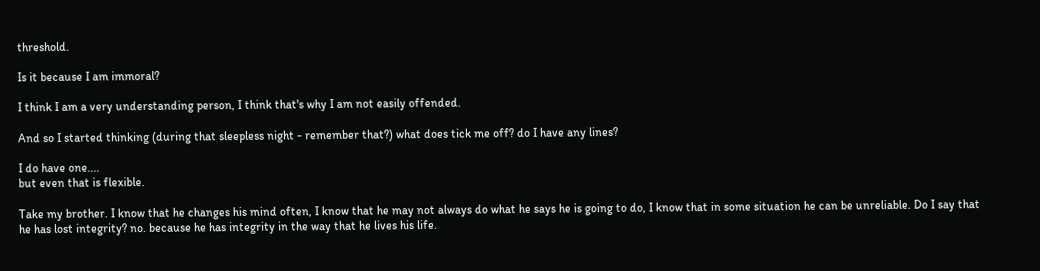threshold.

Is it because I am immoral?

I think I am a very understanding person, I think that's why I am not easily offended.

And so I started thinking (during that sleepless night - remember that?) what does tick me off? do I have any lines?

I do have one....
but even that is flexible.

Take my brother. I know that he changes his mind often, I know that he may not always do what he says he is going to do, I know that in some situation he can be unreliable. Do I say that he has lost integrity? no. because he has integrity in the way that he lives his life.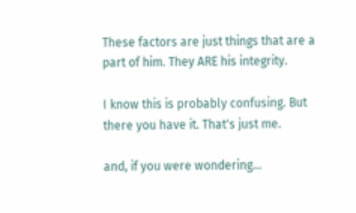These factors are just things that are a part of him. They ARE his integrity.

I know this is probably confusing. But there you have it. That's just me.

and, if you were wondering...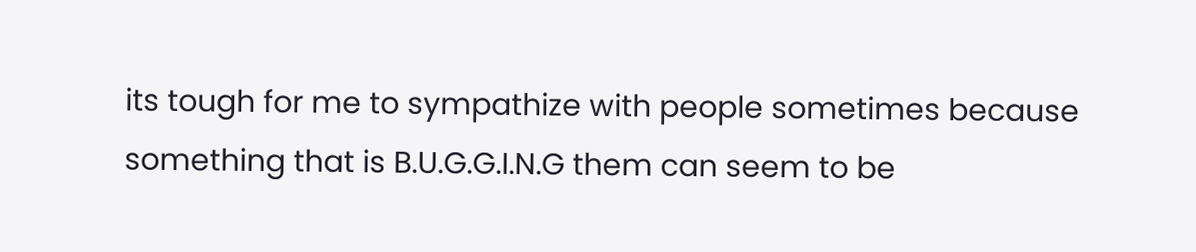its tough for me to sympathize with people sometimes because something that is B.U.G.G.I.N.G them can seem to be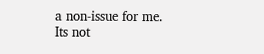a non-issue for me.
Its not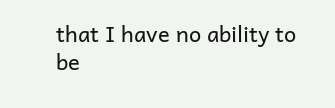that I have no ability to be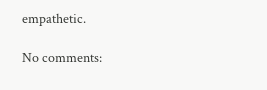empathetic.

No comments: